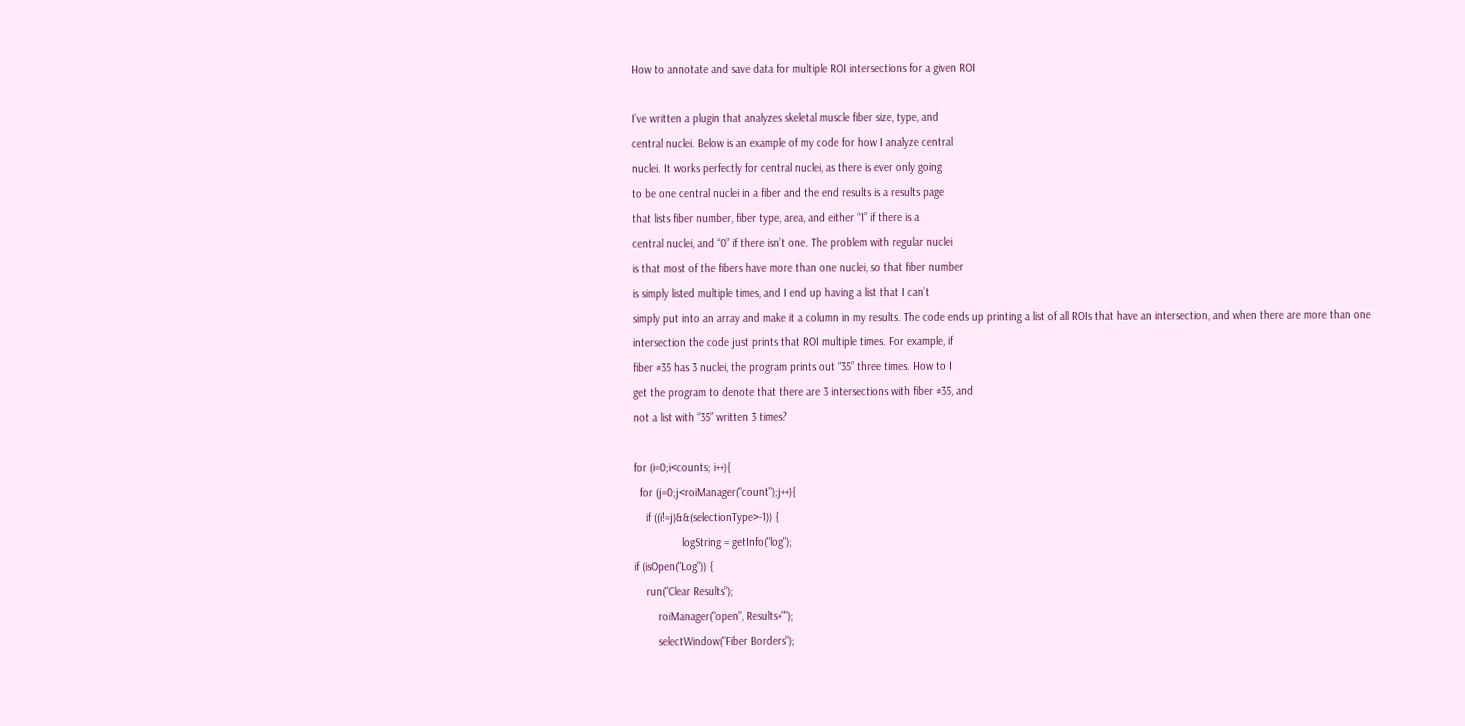How to annotate and save data for multiple ROI intersections for a given ROI

I’ve written a plugin that analyzes skeletal muscle fiber size, type, and
central nuclei. Below is an example of my code for how I analyze central
nuclei. It works perfectly for central nuclei, as there is ever only going
to be one central nuclei in a fiber and the end results is a results page
that lists fiber number, fiber type, area, and either “1” if there is a
central nuclei, and “0” if there isn’t one. The problem with regular nuclei
is that most of the fibers have more than one nuclei, so that fiber number
is simply listed multiple times, and I end up having a list that I can’t
simply put into an array and make it a column in my results. The code ends up printing a list of all ROIs that have an intersection, and when there are more than one intersection the code just prints that ROI multiple times. For example, if
fiber #35 has 3 nuclei, the program prints out “35” three times. How to I
get the program to denote that there are 3 intersections with fiber #35, and
not a list with “35” written 3 times?

for (i=0;i<counts; i++){
  for (j=0;j<roiManager("count");j++){
    if ((i!=j)&&(selectionType>-1)) {
                logString = getInfo("log");
if (isOpen("Log")) {
    run("Clear Results");
        roiManager("open", Results+"");
        selectWindow("Fiber Borders");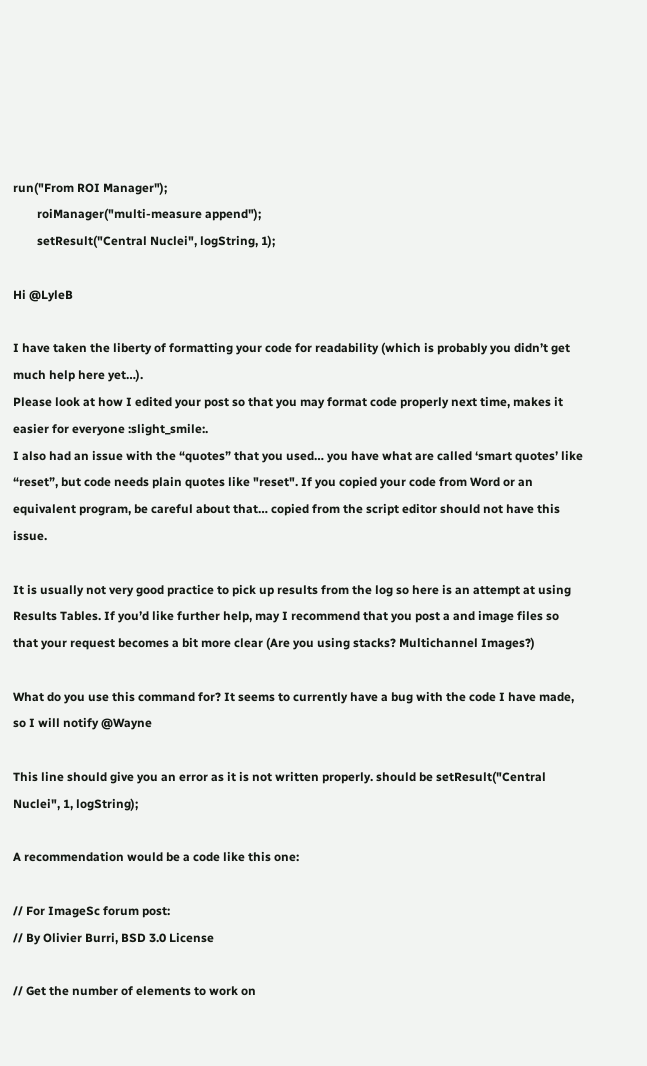run("From ROI Manager");
        roiManager("multi-measure append");
        setResult("Central Nuclei", logString, 1);

Hi @LyleB

I have taken the liberty of formatting your code for readability (which is probably you didn’t get much help here yet…).
Please look at how I edited your post so that you may format code properly next time, makes it easier for everyone :slight_smile:.
I also had an issue with the “quotes” that you used… you have what are called ‘smart quotes’ like “reset”, but code needs plain quotes like "reset". If you copied your code from Word or an equivalent program, be careful about that… copied from the script editor should not have this issue.

It is usually not very good practice to pick up results from the log so here is an attempt at using Results Tables. If you’d like further help, may I recommend that you post a and image files so that your request becomes a bit more clear (Are you using stacks? Multichannel Images?)

What do you use this command for? It seems to currently have a bug with the code I have made, so I will notify @Wayne

This line should give you an error as it is not written properly. should be setResult("Central Nuclei", 1, logString);

A recommendation would be a code like this one:

// For ImageSc forum post:
// By Olivier Burri, BSD 3.0 License

// Get the number of elements to work on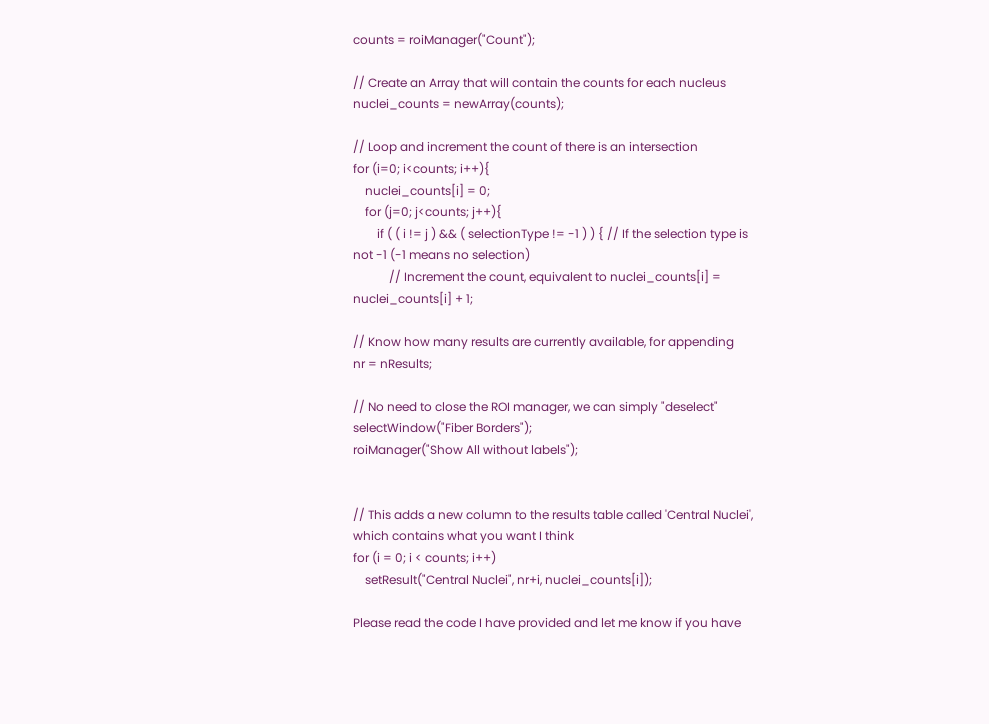counts = roiManager("Count");

// Create an Array that will contain the counts for each nucleus
nuclei_counts = newArray(counts);

// Loop and increment the count of there is an intersection
for (i=0; i<counts; i++){
    nuclei_counts[i] = 0;
    for (j=0; j<counts; j++){
        if ( ( i != j ) && ( selectionType != -1 ) ) { // If the selection type is not -1 (-1 means no selection)
            // Increment the count, equivalent to nuclei_counts[i] = nuclei_counts[i] + 1;

// Know how many results are currently available, for appending
nr = nResults;

// No need to close the ROI manager, we can simply "deselect"
selectWindow("Fiber Borders");
roiManager("Show All without labels");


// This adds a new column to the results table called 'Central Nuclei', which contains what you want I think
for (i = 0; i < counts; i++)
    setResult("Central Nuclei", nr+i, nuclei_counts[i]);

Please read the code I have provided and let me know if you have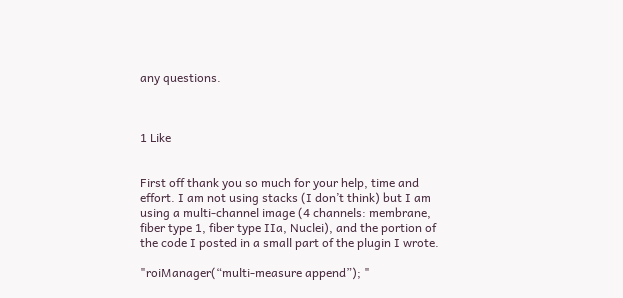any questions.



1 Like


First off thank you so much for your help, time and effort. I am not using stacks (I don’t think) but I am using a multi-channel image (4 channels: membrane, fiber type 1, fiber type IIa, Nuclei), and the portion of the code I posted in a small part of the plugin I wrote.

"roiManager(“multi-measure append”); "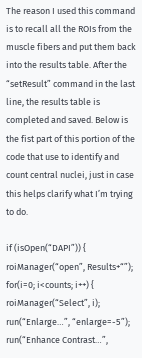The reason I used this command is to recall all the ROIs from the muscle fibers and put them back into the results table. After the “setResult” command in the last line, the results table is completed and saved. Below is the fist part of this portion of the code that use to identify and count central nuclei, just in case this helps clarify what I’m trying to do.

if (isOpen(“DAPI”)) {
roiManager(“open”, Results+“”);
for(i=0; i<counts; i++) {
roiManager(“Select”, i);
run(“Enlarge…”, “enlarge=-5”);
run(“Enhance Contrast…”,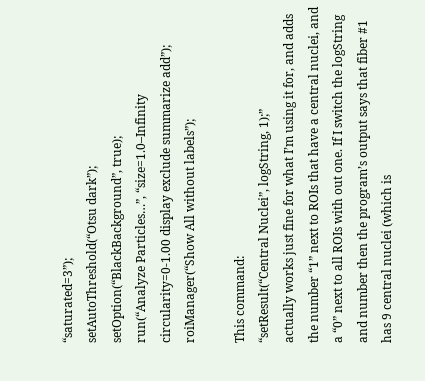“saturated=3”);
setAutoThreshold(“Otsu dark”);
setOption(“BlackBackground”, true);
run(“Analyze Particles…”, “size=1.0–Infinity circularity=0-1.00 display exclude summarize add”);
roiManager(“Show All without labels”);

This command:
“setResult(“Central Nuclei”, logString, 1);”
actually works just fine for what I’m using it for, and adds the number “1” next to ROIs that have a central nuclei, and a “0” next to all ROIs with out one. If I switch the logString and number then the program’s output says that fiber #1 has 9 central nuclei (which is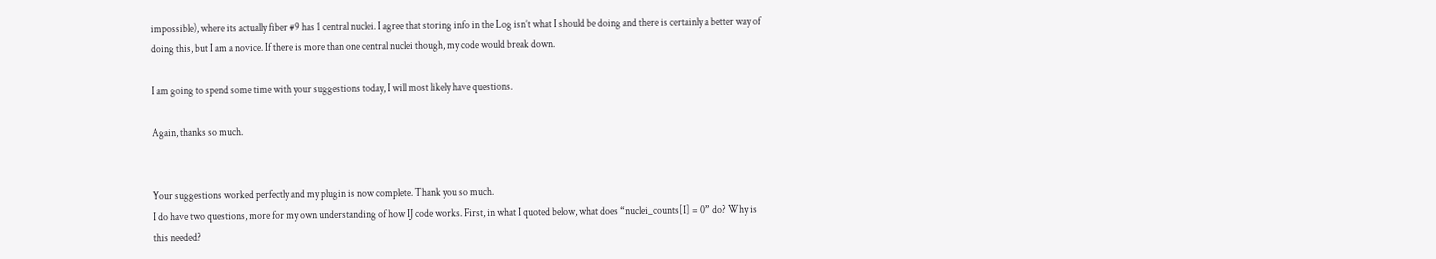impossible), where its actually fiber #9 has 1 central nuclei. I agree that storing info in the Log isn’t what I should be doing and there is certainly a better way of doing this, but I am a novice. If there is more than one central nuclei though, my code would break down.

I am going to spend some time with your suggestions today, I will most likely have questions.

Again, thanks so much.


Your suggestions worked perfectly and my plugin is now complete. Thank you so much.
I do have two questions, more for my own understanding of how IJ code works. First, in what I quoted below, what does “nuclei_counts[I] = 0” do? Why is this needed?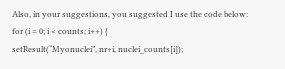Also, in your suggestions, you suggested I use the code below:
for (i = 0; i < counts; i++) {
setResult(“Myonuclei”, nr+i, nuclei_counts[i]);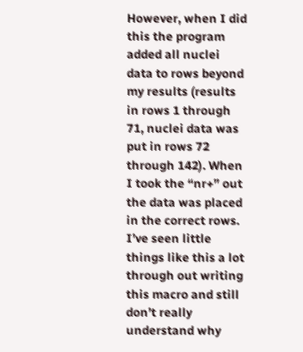However, when I did this the program added all nuclei data to rows beyond my results (results in rows 1 through 71, nuclei data was put in rows 72 through 142). When I took the “nr+” out the data was placed in the correct rows. I’ve seen little things like this a lot through out writing this macro and still don’t really understand why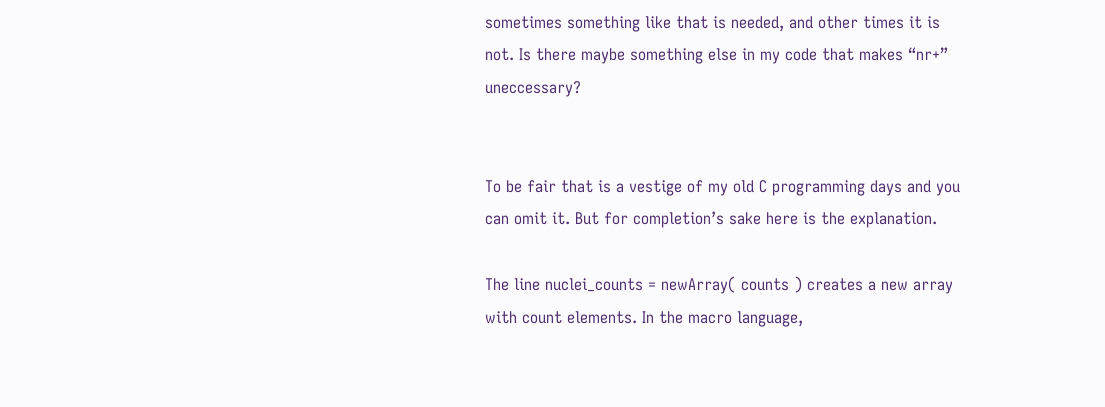sometimes something like that is needed, and other times it is not. Is there maybe something else in my code that makes “nr+” uneccessary?


To be fair that is a vestige of my old C programming days and you can omit it. But for completion’s sake here is the explanation.

The line nuclei_counts = newArray( counts ) creates a new array with count elements. In the macro language,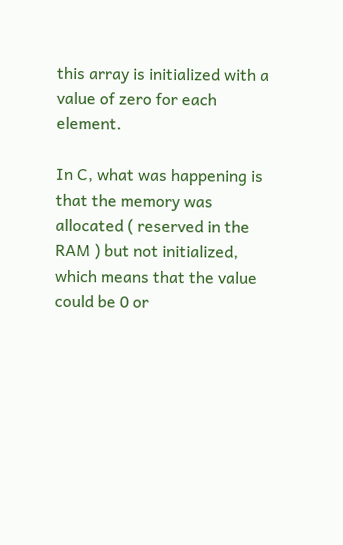this array is initialized with a value of zero for each element.

In C, what was happening is that the memory was allocated ( reserved in the RAM ) but not initialized, which means that the value could be 0 or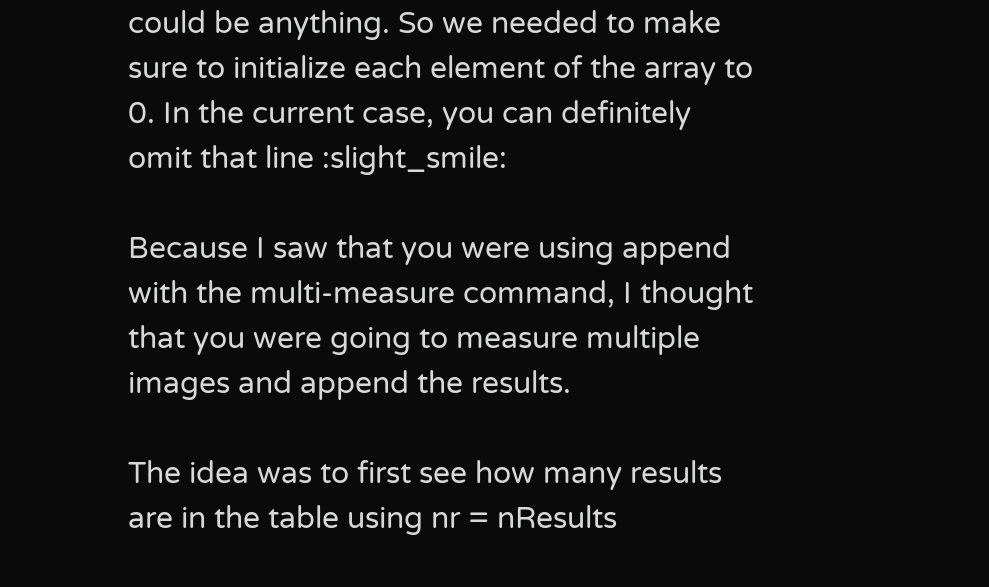could be anything. So we needed to make sure to initialize each element of the array to 0. In the current case, you can definitely omit that line :slight_smile:

Because I saw that you were using append with the multi-measure command, I thought that you were going to measure multiple images and append the results.

The idea was to first see how many results are in the table using nr = nResults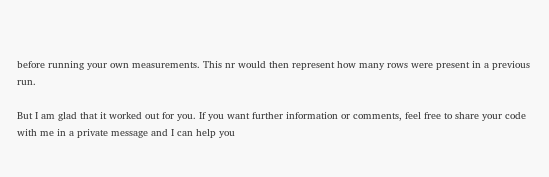before running your own measurements. This nr would then represent how many rows were present in a previous run.

But I am glad that it worked out for you. If you want further information or comments, feel free to share your code with me in a private message and I can help you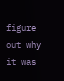figure out why it was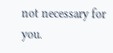not necessary for you.